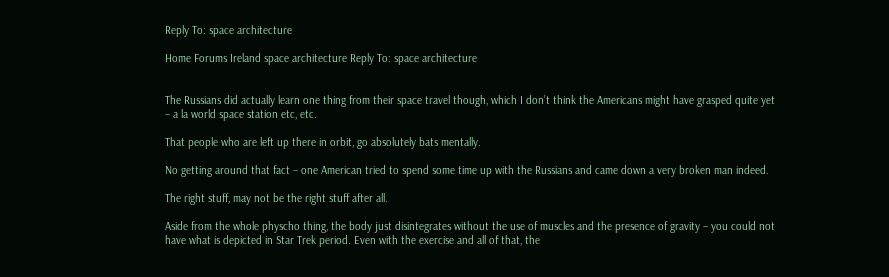Reply To: space architecture

Home Forums Ireland space architecture Reply To: space architecture


The Russians did actually learn one thing from their space travel though, which I don’t think the Americans might have grasped quite yet – a la world space station etc, etc.

That people who are left up there in orbit, go absolutely bats mentally.

No getting around that fact – one American tried to spend some time up with the Russians and came down a very broken man indeed.

The right stuff, may not be the right stuff after all.

Aside from the whole physcho thing, the body just disintegrates without the use of muscles and the presence of gravity – you could not have what is depicted in Star Trek period. Even with the exercise and all of that, the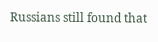Russians still found that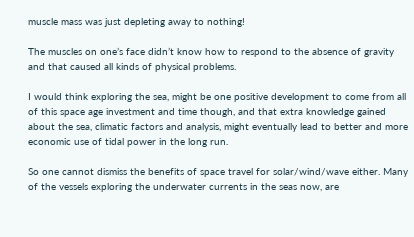muscle mass was just depleting away to nothing!

The muscles on one’s face didn’t know how to respond to the absence of gravity and that caused all kinds of physical problems.

I would think exploring the sea, might be one positive development to come from all of this space age investment and time though, and that extra knowledge gained about the sea, climatic factors and analysis, might eventually lead to better and more economic use of tidal power in the long run.

So one cannot dismiss the benefits of space travel for solar/wind/wave either. Many of the vessels exploring the underwater currents in the seas now, are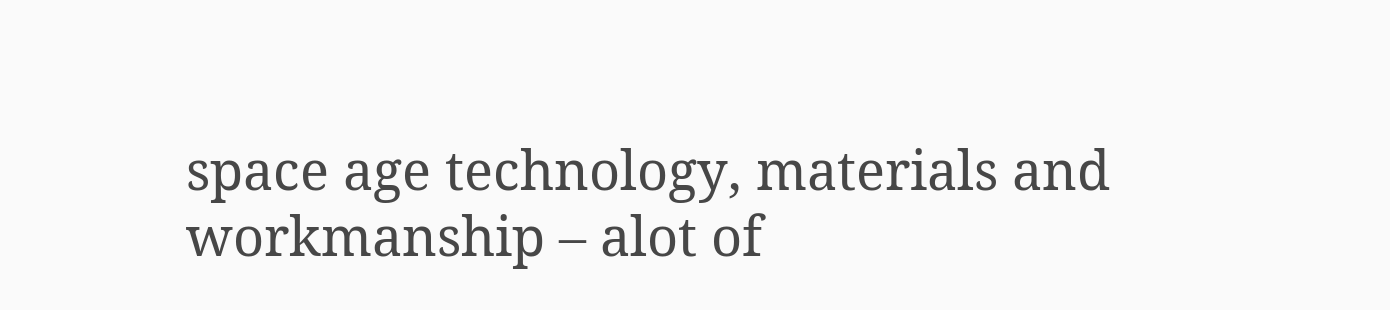space age technology, materials and workmanship – alot of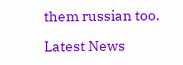them russian too.

Latest News